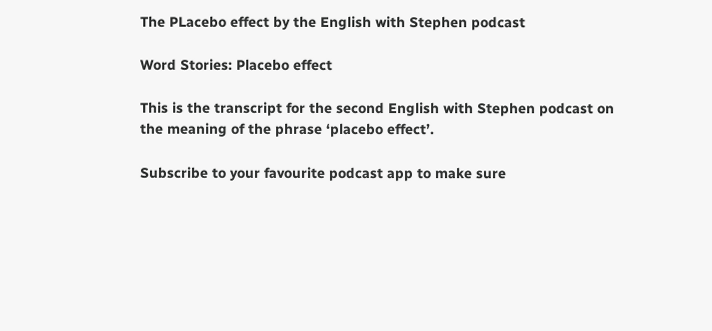The PLacebo effect by the English with Stephen podcast

Word Stories: Placebo effect

This is the transcript for the second English with Stephen podcast on the meaning of the phrase ‘placebo effect’.

Subscribe to your favourite podcast app to make sure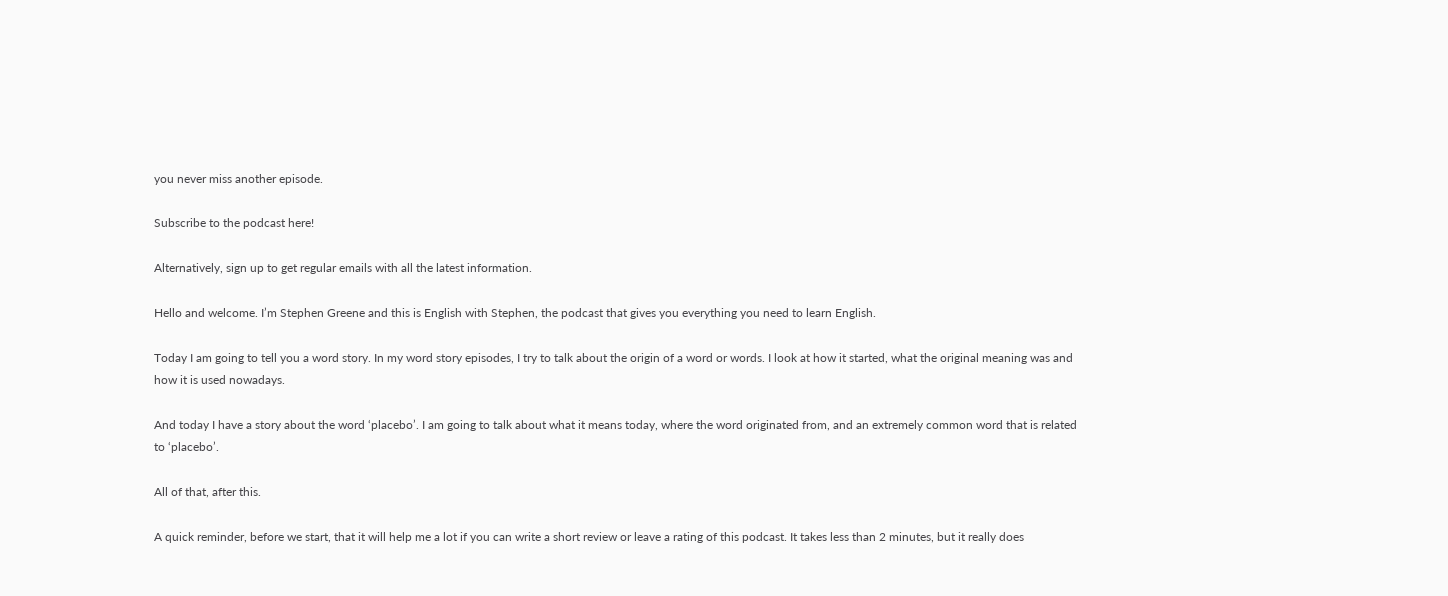you never miss another episode.

Subscribe to the podcast here!

Alternatively, sign up to get regular emails with all the latest information.

Hello and welcome. I’m Stephen Greene and this is English with Stephen, the podcast that gives you everything you need to learn English.

Today I am going to tell you a word story. In my word story episodes, I try to talk about the origin of a word or words. I look at how it started, what the original meaning was and how it is used nowadays.

And today I have a story about the word ‘placebo’. I am going to talk about what it means today, where the word originated from, and an extremely common word that is related to ‘placebo’.

All of that, after this.

A quick reminder, before we start, that it will help me a lot if you can write a short review or leave a rating of this podcast. It takes less than 2 minutes, but it really does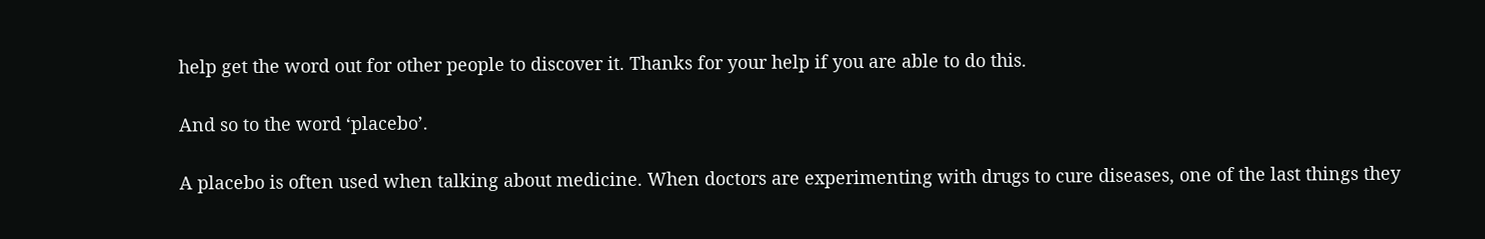help get the word out for other people to discover it. Thanks for your help if you are able to do this.

And so to the word ‘placebo’.

A placebo is often used when talking about medicine. When doctors are experimenting with drugs to cure diseases, one of the last things they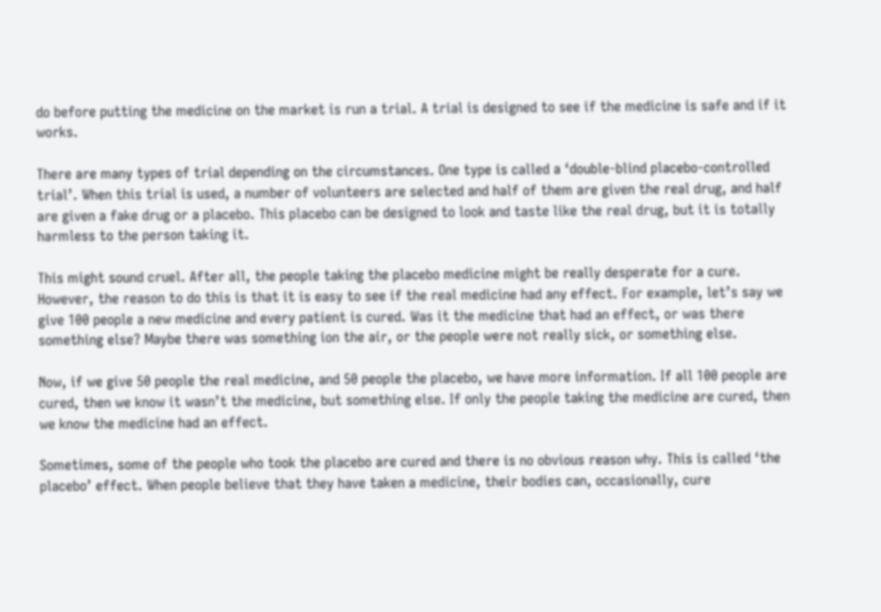do before putting the medicine on the market is run a trial. A trial is designed to see if the medicine is safe and if it works.

There are many types of trial depending on the circumstances. One type is called a ‘double-blind placebo-controlled trial’. When this trial is used, a number of volunteers are selected and half of them are given the real drug, and half are given a fake drug or a placebo. This placebo can be designed to look and taste like the real drug, but it is totally harmless to the person taking it.

This might sound cruel. After all, the people taking the placebo medicine might be really desperate for a cure. However, the reason to do this is that it is easy to see if the real medicine had any effect. For example, let’s say we give 100 people a new medicine and every patient is cured. Was it the medicine that had an effect, or was there something else? Maybe there was something ion the air, or the people were not really sick, or something else.

Now, if we give 50 people the real medicine, and 50 people the placebo, we have more information. If all 100 people are cured, then we know it wasn’t the medicine, but something else. If only the people taking the medicine are cured, then we know the medicine had an effect.

Sometimes, some of the people who took the placebo are cured and there is no obvious reason why. This is called ‘the placebo’ effect. When people believe that they have taken a medicine, their bodies can, occasionally, cure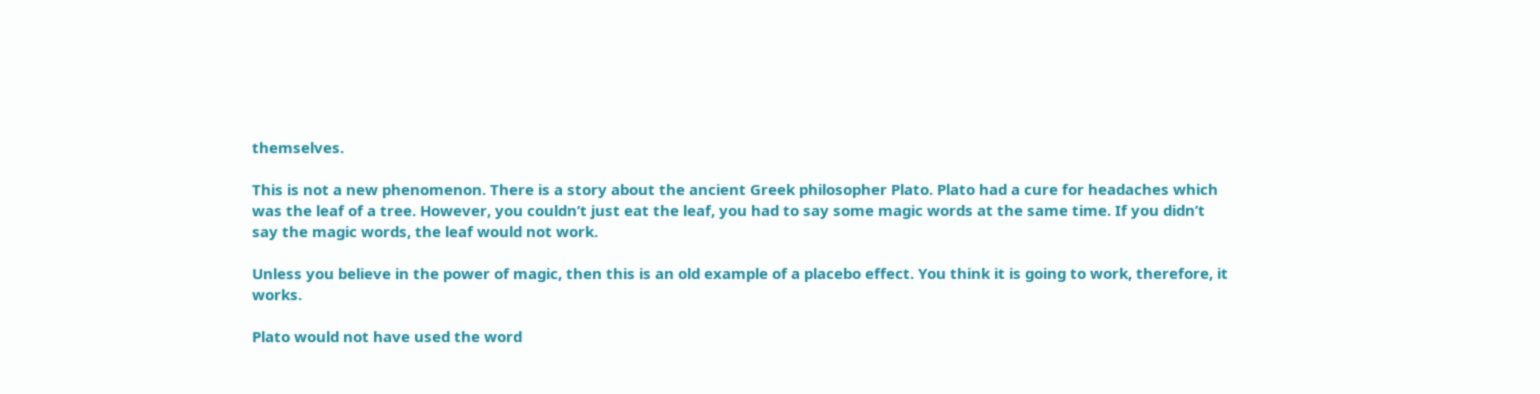themselves.

This is not a new phenomenon. There is a story about the ancient Greek philosopher Plato. Plato had a cure for headaches which was the leaf of a tree. However, you couldn’t just eat the leaf, you had to say some magic words at the same time. If you didn’t say the magic words, the leaf would not work.

Unless you believe in the power of magic, then this is an old example of a placebo effect. You think it is going to work, therefore, it works.

Plato would not have used the word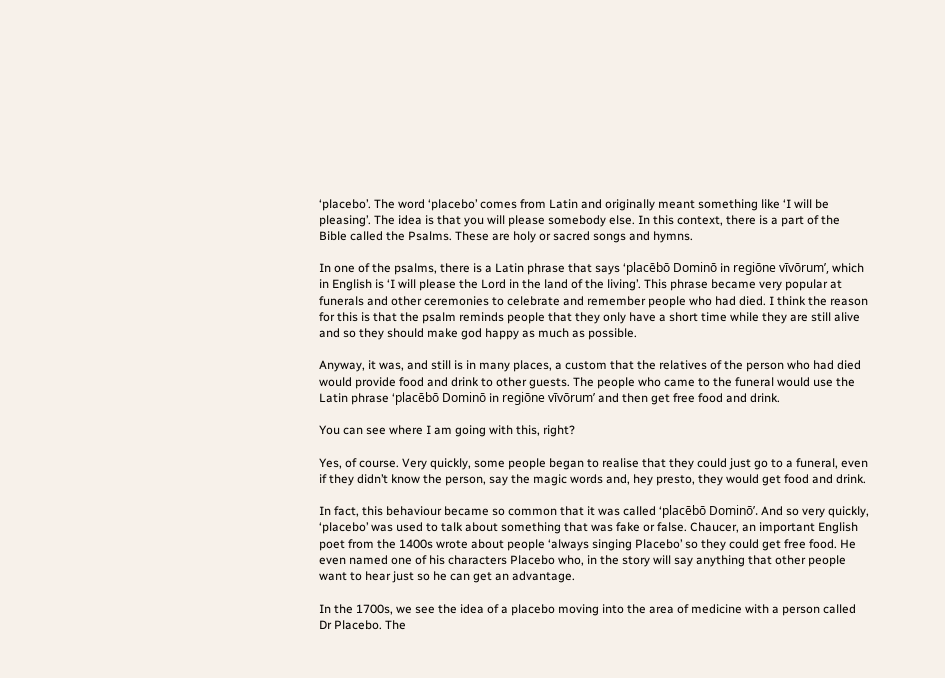‘placebo’. The word ‘placebo’ comes from Latin and originally meant something like ‘I will be pleasing’. The idea is that you will please somebody else. In this context, there is a part of the Bible called the Psalms. These are holy or sacred songs and hymns.

In one of the psalms, there is a Latin phrase that says ‘placēbō Dominō in regiōne vīvōrum’, which in English is ‘I will please the Lord in the land of the living’. This phrase became very popular at funerals and other ceremonies to celebrate and remember people who had died. I think the reason for this is that the psalm reminds people that they only have a short time while they are still alive and so they should make god happy as much as possible.

Anyway, it was, and still is in many places, a custom that the relatives of the person who had died would provide food and drink to other guests. The people who came to the funeral would use the Latin phrase ‘placēbō Dominō in regiōne vīvōrum’ and then get free food and drink.

You can see where I am going with this, right?

Yes, of course. Very quickly, some people began to realise that they could just go to a funeral, even if they didn’t know the person, say the magic words and, hey presto, they would get food and drink.

In fact, this behaviour became so common that it was called ‘placēbō Dominō’. And so very quickly, ‘placebo’ was used to talk about something that was fake or false. Chaucer, an important English poet from the 1400s wrote about people ‘always singing Placebo’ so they could get free food. He even named one of his characters Placebo who, in the story will say anything that other people want to hear just so he can get an advantage.

In the 1700s, we see the idea of a placebo moving into the area of medicine with a person called Dr Placebo. The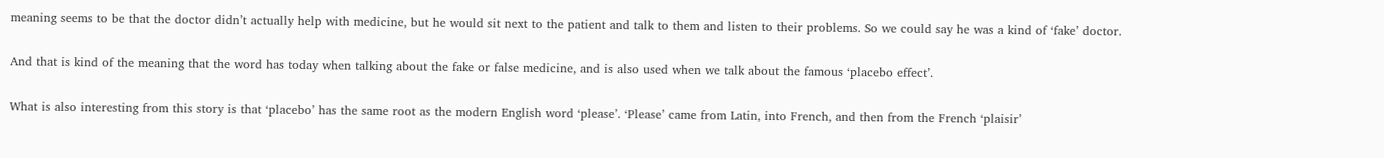meaning seems to be that the doctor didn’t actually help with medicine, but he would sit next to the patient and talk to them and listen to their problems. So we could say he was a kind of ‘fake’ doctor.

And that is kind of the meaning that the word has today when talking about the fake or false medicine, and is also used when we talk about the famous ‘placebo effect’.

What is also interesting from this story is that ‘placebo’ has the same root as the modern English word ‘please’. ‘Please’ came from Latin, into French, and then from the French ‘plaisir’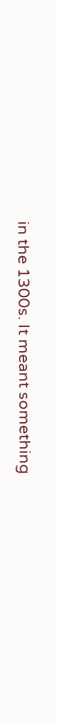in the 1300s. It meant something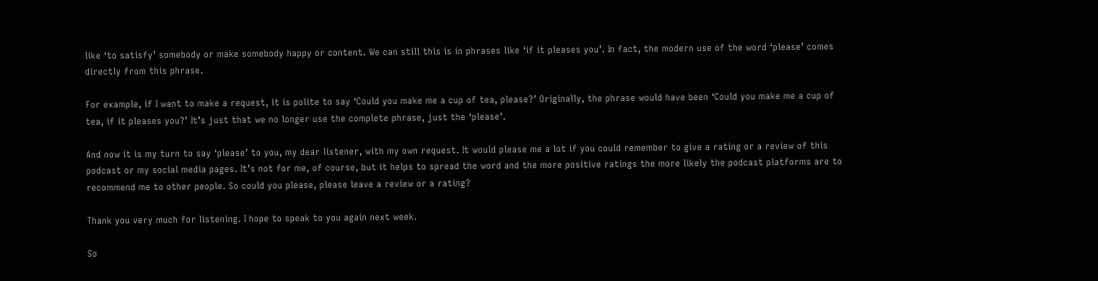like ‘to satisfy’ somebody or make somebody happy or content. We can still this is in phrases like ‘if it pleases you’. In fact, the modern use of the word ‘please’ comes directly from this phrase.

For example, if I want to make a request, it is polite to say ‘Could you make me a cup of tea, please?’ Originally, the phrase would have been ‘Could you make me a cup of tea, if it pleases you?’ It’s just that we no longer use the complete phrase, just the ‘please’.

And now it is my turn to say ‘please’ to you, my dear listener, with my own request. It would please me a lot if you could remember to give a rating or a review of this podcast or my social media pages. It’s not for me, of course, but it helps to spread the word and the more positive ratings the more likely the podcast platforms are to recommend me to other people. So could you please, please leave a review or a rating?

Thank you very much for listening. I hope to speak to you again next week.

So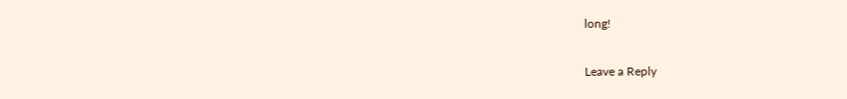long!

Leave a Reply